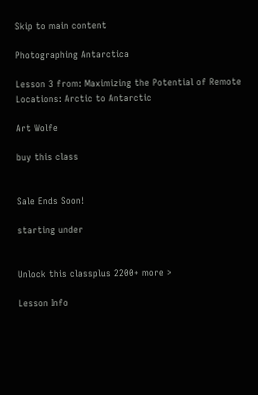Skip to main content

Photographing Antarctica

Lesson 3 from: Maximizing the Potential of Remote Locations: Arctic to Antarctic

Art Wolfe

buy this class


Sale Ends Soon!

starting under


Unlock this classplus 2200+ more >

Lesson Info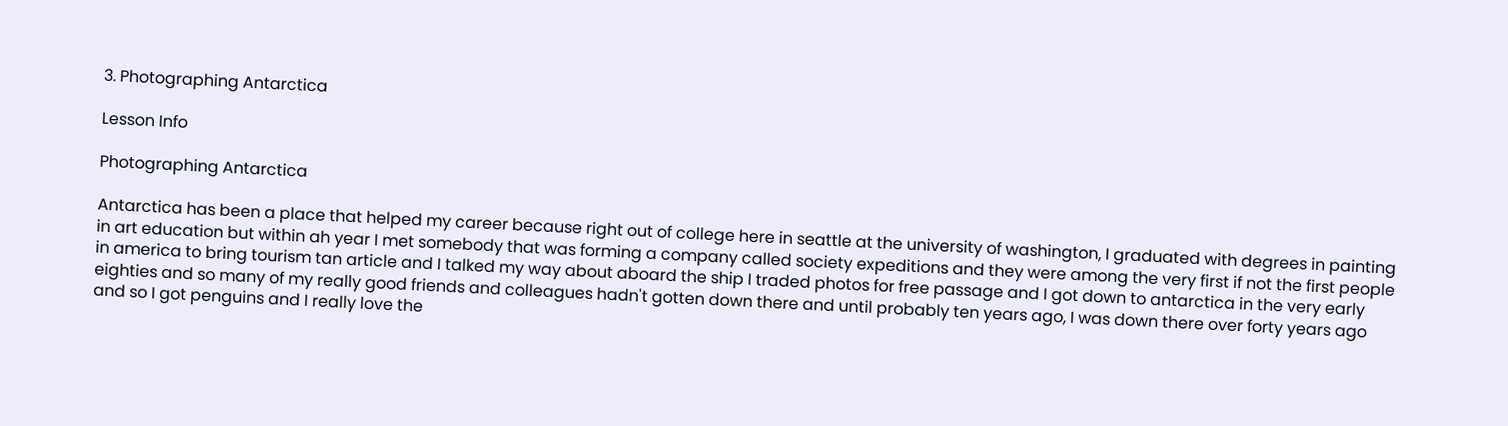3. Photographing Antarctica

Lesson Info

Photographing Antarctica

Antarctica has been a place that helped my career because right out of college here in seattle at the university of washington, I graduated with degrees in painting in art education but within ah year I met somebody that was forming a company called society expeditions and they were among the very first if not the first people in america to bring tourism tan article and I talked my way about aboard the ship I traded photos for free passage and I got down to antarctica in the very early eighties and so many of my really good friends and colleagues hadn't gotten down there and until probably ten years ago, I was down there over forty years ago and so I got penguins and I really love the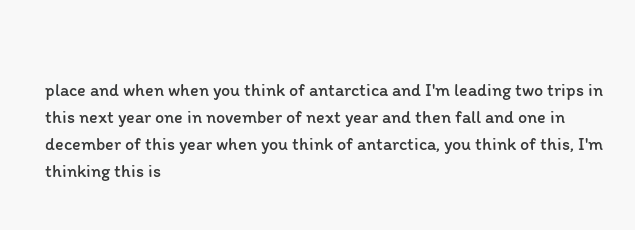place and when when you think of antarctica and I'm leading two trips in this next year one in november of next year and then fall and one in december of this year when you think of antarctica, you think of this, I'm thinking this is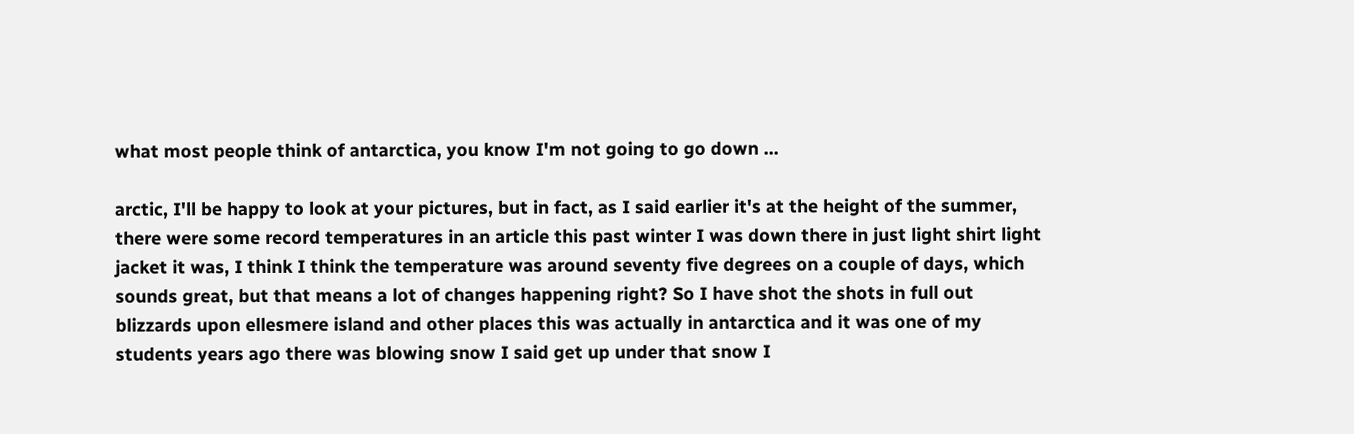what most people think of antarctica, you know I'm not going to go down ...

arctic, I'll be happy to look at your pictures, but in fact, as I said earlier it's at the height of the summer, there were some record temperatures in an article this past winter I was down there in just light shirt light jacket it was, I think I think the temperature was around seventy five degrees on a couple of days, which sounds great, but that means a lot of changes happening right? So I have shot the shots in full out blizzards upon ellesmere island and other places this was actually in antarctica and it was one of my students years ago there was blowing snow I said get up under that snow I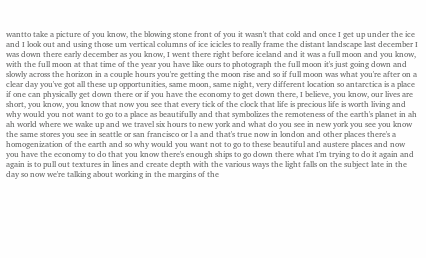wantto take a picture of you know, the blowing stone front of you it wasn't that cold and once I get up under the ice and I look out and using those um vertical columns of ice icicles to really frame the distant landscape last december I was down there early december as you know, I went there right before iceland and it was a full moon and you know, with the full moon at that time of the year you have like ours to photograph the full moon it's just going down and slowly across the horizon in a couple hours you're getting the moon rise and so if full moon was what you're after on a clear day you've got all these up opportunities, same moon, same night, very different location so antarctica is a place if one can physically get down there or if you have the economy to get down there, I believe, you know, our lives are short, you know, you know that now you see that every tick of the clock that life is precious life is worth living and why would you not want to go to a place as beautifully and that symbolizes the remoteness of the earth's planet in ah ah world where we wake up and we travel six hours to new york and what do you see in new york you see you know the same stores you see in seattle or san francisco or l a and that's true now in london and other places there's a homogenization of the earth and so why would you want not to go to these beautiful and austere places and now you have the economy to do that you know there's enough ships to go down there what I'm trying to do it again and again is to pull out textures in lines and create depth with the various ways the light falls on the subject late in the day so now we're talking about working in the margins of the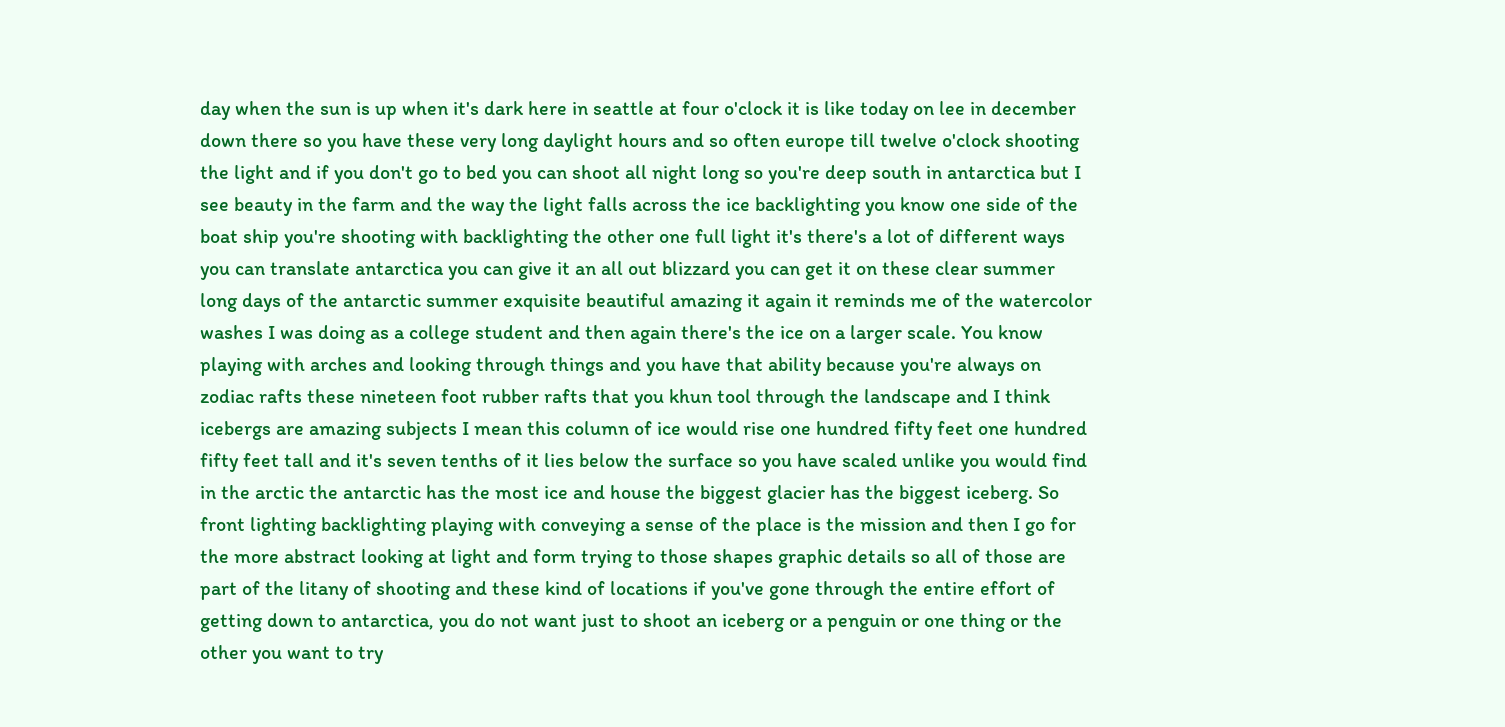day when the sun is up when it's dark here in seattle at four o'clock it is like today on lee in december down there so you have these very long daylight hours and so often europe till twelve o'clock shooting the light and if you don't go to bed you can shoot all night long so you're deep south in antarctica but I see beauty in the farm and the way the light falls across the ice backlighting you know one side of the boat ship you're shooting with backlighting the other one full light it's there's a lot of different ways you can translate antarctica you can give it an all out blizzard you can get it on these clear summer long days of the antarctic summer exquisite beautiful amazing it again it reminds me of the watercolor washes I was doing as a college student and then again there's the ice on a larger scale. You know playing with arches and looking through things and you have that ability because you're always on zodiac rafts these nineteen foot rubber rafts that you khun tool through the landscape and I think icebergs are amazing subjects I mean this column of ice would rise one hundred fifty feet one hundred fifty feet tall and it's seven tenths of it lies below the surface so you have scaled unlike you would find in the arctic the antarctic has the most ice and house the biggest glacier has the biggest iceberg. So front lighting backlighting playing with conveying a sense of the place is the mission and then I go for the more abstract looking at light and form trying to those shapes graphic details so all of those are part of the litany of shooting and these kind of locations if you've gone through the entire effort of getting down to antarctica, you do not want just to shoot an iceberg or a penguin or one thing or the other you want to try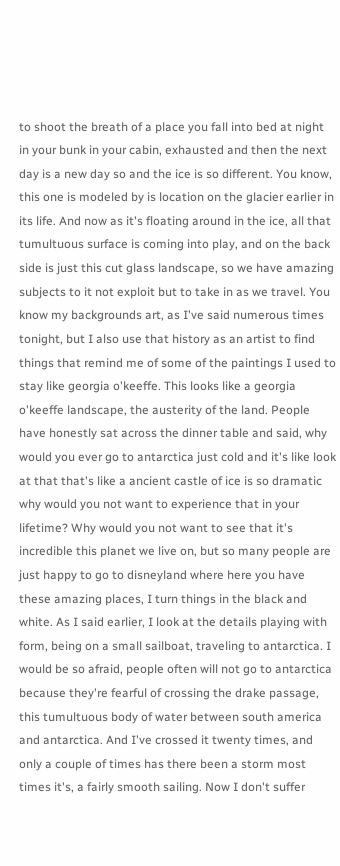to shoot the breath of a place you fall into bed at night in your bunk in your cabin, exhausted and then the next day is a new day so and the ice is so different. You know, this one is modeled by is location on the glacier earlier in its life. And now as it's floating around in the ice, all that tumultuous surface is coming into play, and on the back side is just this cut glass landscape, so we have amazing subjects to it not exploit but to take in as we travel. You know my backgrounds art, as I've said numerous times tonight, but I also use that history as an artist to find things that remind me of some of the paintings I used to stay like georgia o'keeffe. This looks like a georgia o'keeffe landscape, the austerity of the land. People have honestly sat across the dinner table and said, why would you ever go to antarctica just cold and it's like look at that that's like a ancient castle of ice is so dramatic why would you not want to experience that in your lifetime? Why would you not want to see that it's incredible this planet we live on, but so many people are just happy to go to disneyland where here you have these amazing places, I turn things in the black and white. As I said earlier, I look at the details playing with form, being on a small sailboat, traveling to antarctica. I would be so afraid, people often will not go to antarctica because they're fearful of crossing the drake passage, this tumultuous body of water between south america and antarctica. And I've crossed it twenty times, and only a couple of times has there been a storm most times it's, a fairly smooth sailing. Now I don't suffer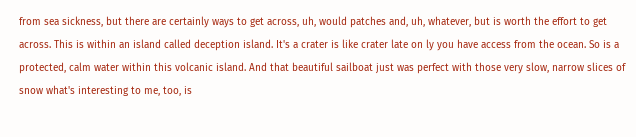from sea sickness, but there are certainly ways to get across, uh, would patches and, uh, whatever, but is worth the effort to get across. This is within an island called deception island. It's a crater is like crater late on ly you have access from the ocean. So is a protected, calm water within this volcanic island. And that beautiful sailboat just was perfect with those very slow, narrow slices of snow what's interesting to me, too, is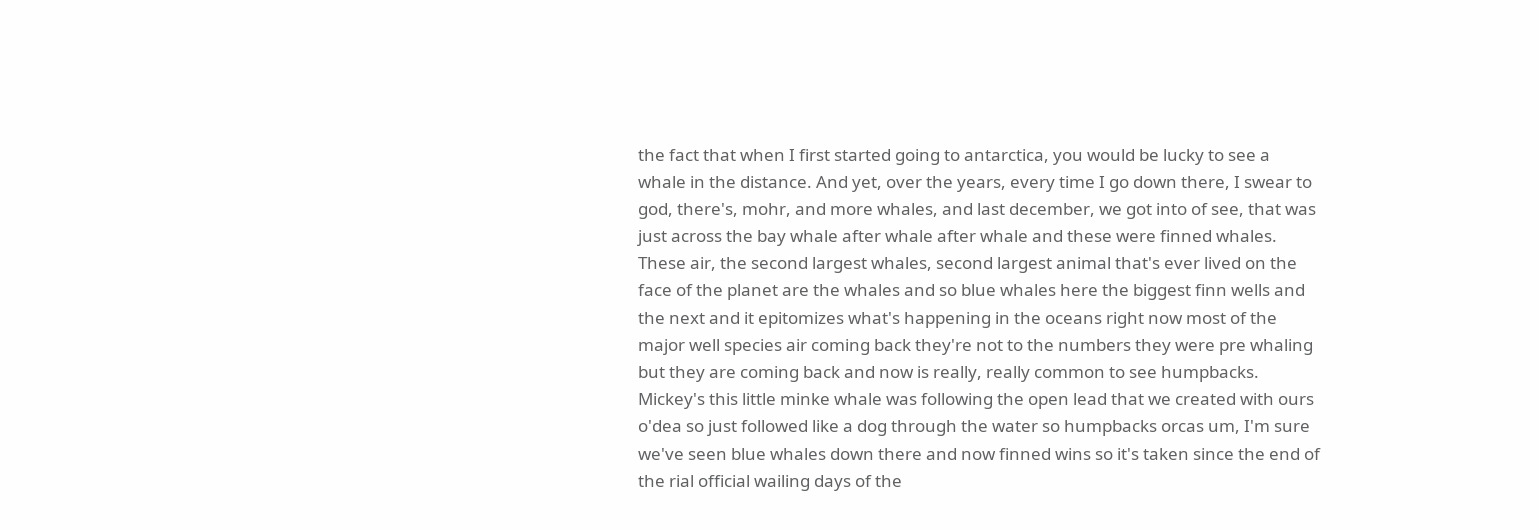the fact that when I first started going to antarctica, you would be lucky to see a whale in the distance. And yet, over the years, every time I go down there, I swear to god, there's, mohr, and more whales, and last december, we got into of see, that was just across the bay whale after whale after whale and these were finned whales. These air, the second largest whales, second largest animal that's ever lived on the face of the planet are the whales and so blue whales here the biggest finn wells and the next and it epitomizes what's happening in the oceans right now most of the major well species air coming back they're not to the numbers they were pre whaling but they are coming back and now is really, really common to see humpbacks. Mickey's this little minke whale was following the open lead that we created with ours o'dea so just followed like a dog through the water so humpbacks orcas um, I'm sure we've seen blue whales down there and now finned wins so it's taken since the end of the rial official wailing days of the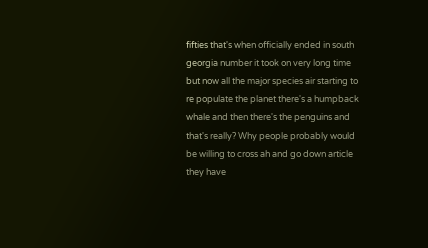fifties that's when officially ended in south georgia number it took on very long time but now all the major species air starting to re populate the planet there's a humpback whale and then there's the penguins and that's really? Why people probably would be willing to cross ah and go down article they have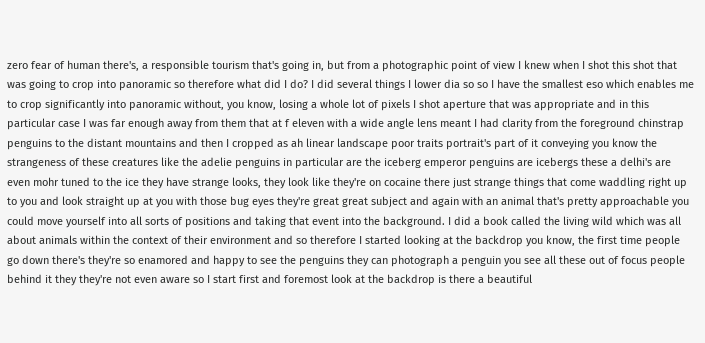zero fear of human there's, a responsible tourism that's going in, but from a photographic point of view I knew when I shot this shot that was going to crop into panoramic so therefore what did I do? I did several things I lower dia so so I have the smallest eso which enables me to crop significantly into panoramic without, you know, losing a whole lot of pixels I shot aperture that was appropriate and in this particular case I was far enough away from them that at f eleven with a wide angle lens meant I had clarity from the foreground chinstrap penguins to the distant mountains and then I cropped as ah linear landscape poor traits portrait's part of it conveying you know the strangeness of these creatures like the adelie penguins in particular are the iceberg emperor penguins are icebergs these a delhi's are even mohr tuned to the ice they have strange looks, they look like they're on cocaine there just strange things that come waddling right up to you and look straight up at you with those bug eyes they're great great subject and again with an animal that's pretty approachable you could move yourself into all sorts of positions and taking that event into the background. I did a book called the living wild which was all about animals within the context of their environment and so therefore I started looking at the backdrop you know, the first time people go down there's they're so enamored and happy to see the penguins they can photograph a penguin you see all these out of focus people behind it they they're not even aware so I start first and foremost look at the backdrop is there a beautiful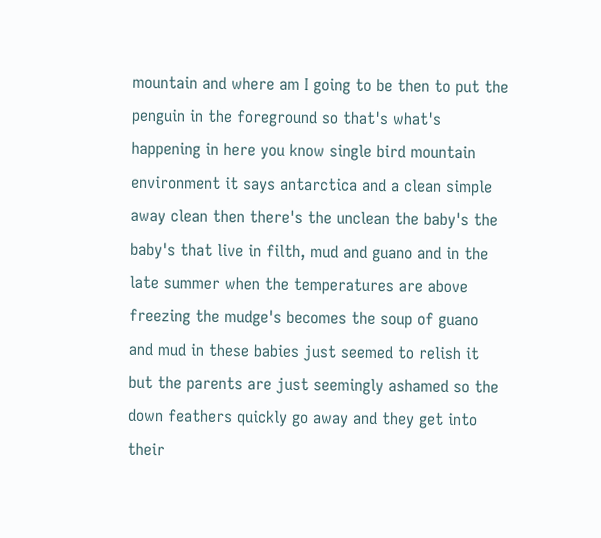mountain and where am I going to be then to put the penguin in the foreground so that's what's happening in here you know single bird mountain environment it says antarctica and a clean simple away clean then there's the unclean the baby's the baby's that live in filth, mud and guano and in the late summer when the temperatures are above freezing the mudge's becomes the soup of guano and mud in these babies just seemed to relish it but the parents are just seemingly ashamed so the down feathers quickly go away and they get into their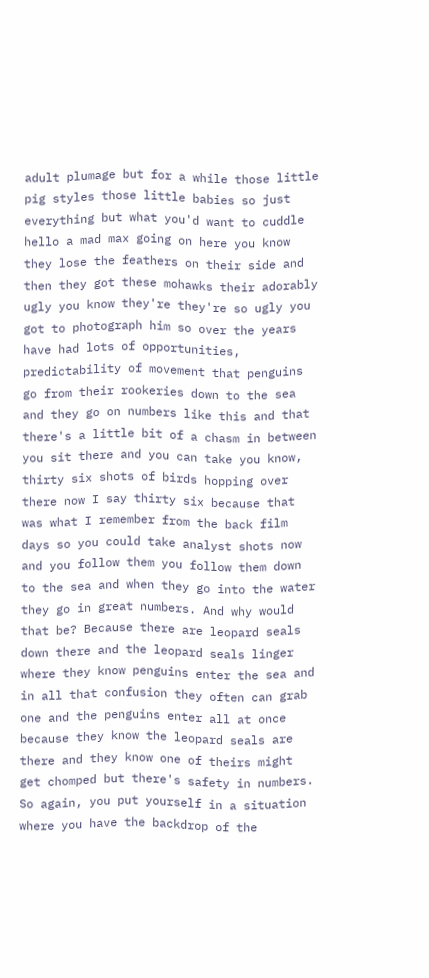adult plumage but for a while those little pig styles those little babies so just everything but what you'd want to cuddle hello a mad max going on here you know they lose the feathers on their side and then they got these mohawks their adorably ugly you know they're they're so ugly you got to photograph him so over the years have had lots of opportunities, predictability of movement that penguins go from their rookeries down to the sea and they go on numbers like this and that there's a little bit of a chasm in between you sit there and you can take you know, thirty six shots of birds hopping over there now I say thirty six because that was what I remember from the back film days so you could take analyst shots now and you follow them you follow them down to the sea and when they go into the water they go in great numbers. And why would that be? Because there are leopard seals down there and the leopard seals linger where they know penguins enter the sea and in all that confusion they often can grab one and the penguins enter all at once because they know the leopard seals are there and they know one of theirs might get chomped but there's safety in numbers. So again, you put yourself in a situation where you have the backdrop of the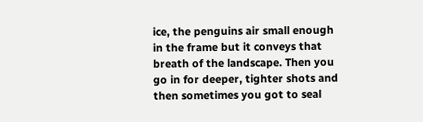ice, the penguins air small enough in the frame but it conveys that breath of the landscape. Then you go in for deeper, tighter shots and then sometimes you got to seal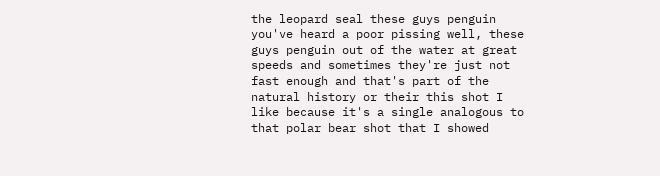the leopard seal these guys penguin you've heard a poor pissing well, these guys penguin out of the water at great speeds and sometimes they're just not fast enough and that's part of the natural history or their this shot I like because it's a single analogous to that polar bear shot that I showed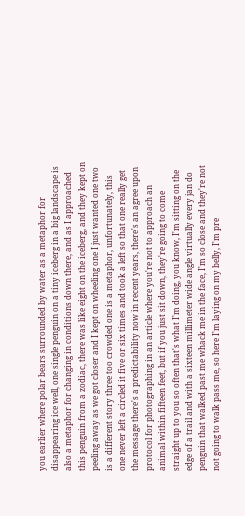you earlier where polar bears surrounded by water as a metaphor for disappearing ice well, one single penguin on a tiny iceberg in a big landscape is also a metaphor for changing in conditions down there, and as I approached this penguin from a zodiac, there was like eight on the iceberg, and they kept on peeling away as we got closer and I kept on wheeling one I just wanted one two is a different story three too crowded one is a metaphor, unfortunately, this one never left a circled it five or six times and took a left so that one really get the message there's a predictability now in recent years, there's an agree upon protocol for photographing in an article where you're not to approach an animal within fifteen feet, but if you just sit down, they're going to come straight up to you so often that's what I'm doing, you know, I'm sitting on the edge of a trail and with a sixteen millimeter wide angle virtually every jan do penguin that walked past me whack me in the face, I'm so close and they're not not going to walk pass me, so here I'm laying on my belly, I'm pre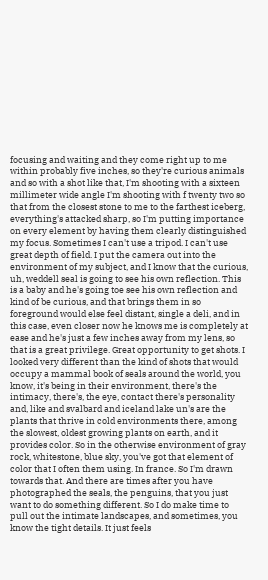focusing and waiting and they come right up to me within probably five inches, so they're curious animals and so with a shot like that, I'm shooting with a sixteen millimeter wide angle I'm shooting with f twenty two so that from the closest stone to me to the farthest iceberg, everything's attacked sharp, so I'm putting importance on every element by having them clearly distinguished my focus. Sometimes I can't use a tripod. I can't use great depth of field. I put the camera out into the environment of my subject, and I know that the curious, uh, weddell seal is going to see his own reflection. This is a baby and he's going toe see his own reflection and kind of be curious, and that brings them in so foreground would else feel distant, single a deli, and in this case, even closer now he knows me is completely at ease and he's just a few inches away from my lens, so that is a great privilege. Great opportunity to get shots. I looked very different than the kind of shots that would occupy a mammal book of seals around the world, you know, it's being in their environment, there's the intimacy, there's, the eye, contact there's personality and, like and svalbard and iceland lake un's are the plants that thrive in cold environments there, among the slowest, oldest growing plants on earth, and it provides color. So in the otherwise environment of gray rock, whitestone, blue sky, you've got that element of color that I often them using. In france. So I'm drawn towards that. And there are times after you have photographed the seals, the penguins, that you just want to do something different. So I do make time to pull out the intimate landscapes, and sometimes, you know the tight details. It just feels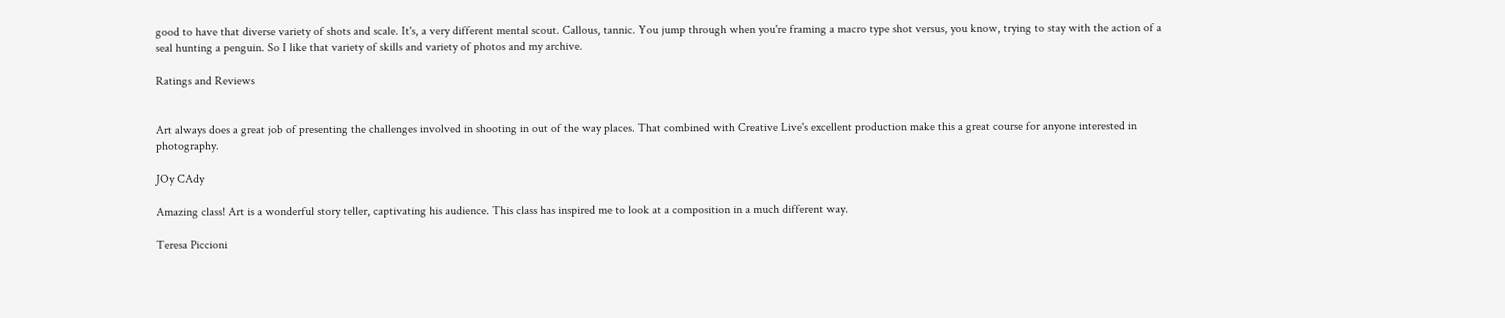good to have that diverse variety of shots and scale. It's, a very different mental scout. Callous, tannic. You jump through when you're framing a macro type shot versus, you know, trying to stay with the action of a seal hunting a penguin. So I like that variety of skills and variety of photos and my archive.

Ratings and Reviews


Art always does a great job of presenting the challenges involved in shooting in out of the way places. That combined with Creative Live's excellent production make this a great course for anyone interested in photography.

JOy CAdy

Amazing class! Art is a wonderful story teller, captivating his audience. This class has inspired me to look at a composition in a much different way.

Teresa Piccioni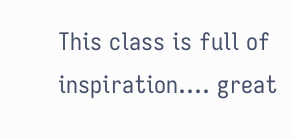This class is full of inspiration.... great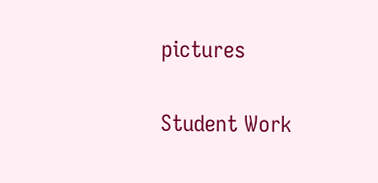pictures

Student Work